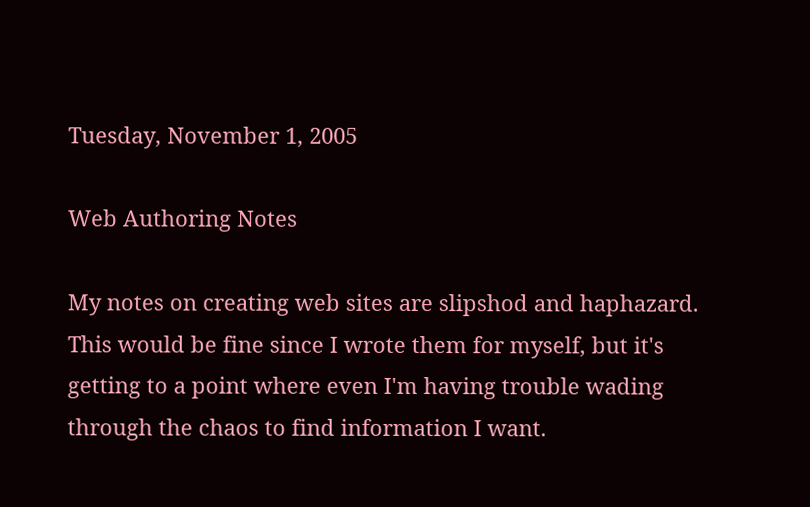Tuesday, November 1, 2005

Web Authoring Notes

My notes on creating web sites are slipshod and haphazard. This would be fine since I wrote them for myself, but it's getting to a point where even I'm having trouble wading through the chaos to find information I want.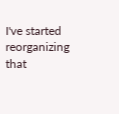I've started reorganizing that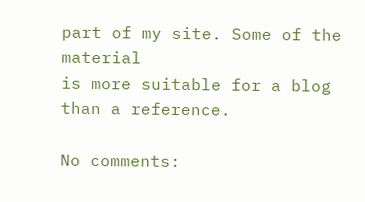part of my site. Some of the material
is more suitable for a blog than a reference.

No comments: